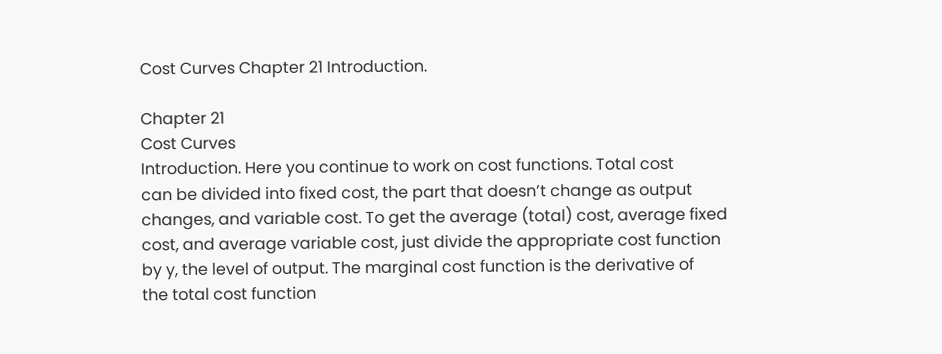Cost Curves Chapter 21 Introduction.

Chapter 21
Cost Curves
Introduction. Here you continue to work on cost functions. Total cost
can be divided into fixed cost, the part that doesn’t change as output
changes, and variable cost. To get the average (total) cost, average fixed
cost, and average variable cost, just divide the appropriate cost function
by y, the level of output. The marginal cost function is the derivative of
the total cost function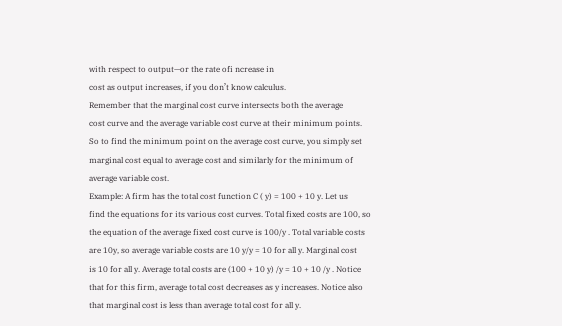with respect to output—or the rate ofi ncrease in
cost as output increases, if you don’t know calculus.
Remember that the marginal cost curve intersects both the average
cost curve and the average variable cost curve at their minimum points.
So to find the minimum point on the average cost curve, you simply set
marginal cost equal to average cost and similarly for the minimum of
average variable cost.
Example: A firm has the total cost function C ( y) = 100 + 10 y. Let us
find the equations for its various cost curves. Total fixed costs are 100, so
the equation of the average fixed cost curve is 100/y . Total variable costs
are 10y, so average variable costs are 10 y/y = 10 for all y. Marginal cost
is 10 for all y. Average total costs are (100 + 10 y) /y = 10 + 10 /y . Notice
that for this firm, average total cost decreases as y increases. Notice also
that marginal cost is less than average total cost for all y.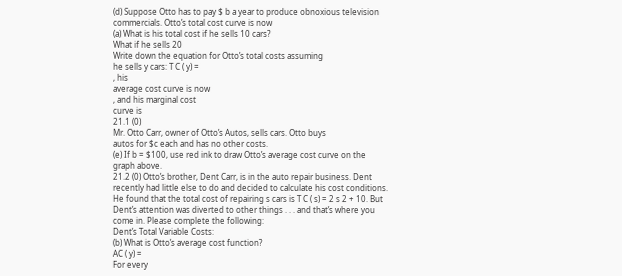(d) Suppose Otto has to pay $ b a year to produce obnoxious television
commercials. Otto’s total cost curve is now
(a) What is his total cost if he sells 10 cars?
What if he sells 20
Write down the equation for Otto’s total costs assuming
he sells y cars: T C ( y) =
, his
average cost curve is now
, and his marginal cost
curve is
21.1 (0)
Mr. Otto Carr, owner of Otto’s Autos, sells cars. Otto buys
autos for $c each and has no other costs.
(e) If b = $100, use red ink to draw Otto’s average cost curve on the
graph above.
21.2 (0) Otto’s brother, Dent Carr, is in the auto repair business. Dent
recently had little else to do and decided to calculate his cost conditions.
He found that the total cost of repairing s cars is T C ( s) = 2 s 2 + 10. But
Dent’s attention was diverted to other things . . . and that’s where you
come in. Please complete the following:
Dent’s Total Variable Costs:
(b) What is Otto’s average cost function?
AC ( y) =
For every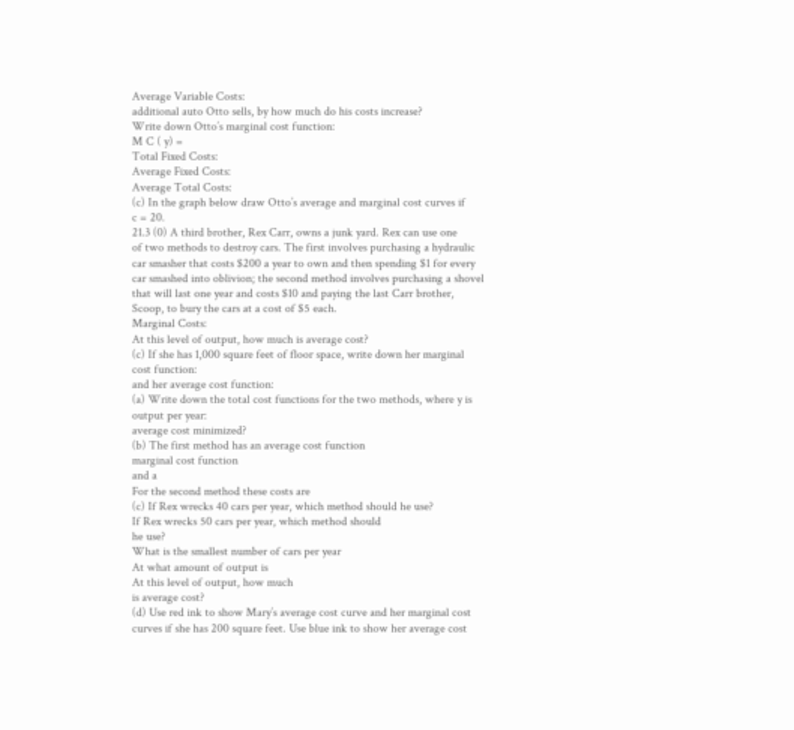Average Variable Costs:
additional auto Otto sells, by how much do his costs increase?
Write down Otto’s marginal cost function:
M C ( y) =
Total Fixed Costs:
Average Fixed Costs:
Average Total Costs:
(c) In the graph below draw Otto’s average and marginal cost curves if
c = 20.
21.3 (0) A third brother, Rex Carr, owns a junk yard. Rex can use one
of two methods to destroy cars. The first involves purchasing a hydraulic
car smasher that costs $200 a year to own and then spending $1 for every
car smashed into oblivion; the second method involves purchasing a shovel
that will last one year and costs $10 and paying the last Carr brother,
Scoop, to bury the cars at a cost of $5 each.
Marginal Costs:
At this level of output, how much is average cost?
(c) If she has 1,000 square feet of floor space, write down her marginal
cost function:
and her average cost function:
(a) Write down the total cost functions for the two methods, where y is
output per year:
average cost minimized?
(b) The first method has an average cost function
marginal cost function
and a
For the second method these costs are
(c) If Rex wrecks 40 cars per year, which method should he use?
If Rex wrecks 50 cars per year, which method should
he use?
What is the smallest number of cars per year
At what amount of output is
At this level of output, how much
is average cost?
(d) Use red ink to show Mary’s average cost curve and her marginal cost
curves if she has 200 square feet. Use blue ink to show her average cost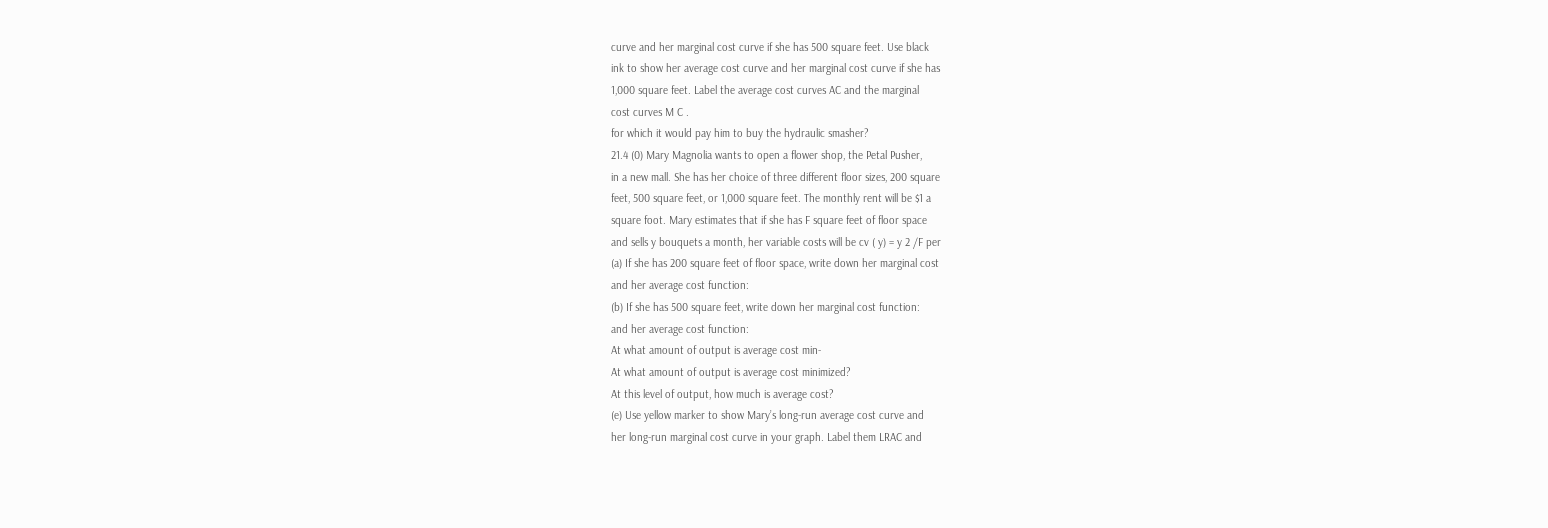curve and her marginal cost curve if she has 500 square feet. Use black
ink to show her average cost curve and her marginal cost curve if she has
1,000 square feet. Label the average cost curves AC and the marginal
cost curves M C .
for which it would pay him to buy the hydraulic smasher?
21.4 (0) Mary Magnolia wants to open a flower shop, the Petal Pusher,
in a new mall. She has her choice of three different floor sizes, 200 square
feet, 500 square feet, or 1,000 square feet. The monthly rent will be $1 a
square foot. Mary estimates that if she has F square feet of floor space
and sells y bouquets a month, her variable costs will be cv ( y) = y 2 /F per
(a) If she has 200 square feet of floor space, write down her marginal cost
and her average cost function:
(b) If she has 500 square feet, write down her marginal cost function:
and her average cost function:
At what amount of output is average cost min-
At what amount of output is average cost minimized?
At this level of output, how much is average cost?
(e) Use yellow marker to show Mary’s long-run average cost curve and
her long-run marginal cost curve in your graph. Label them LRAC and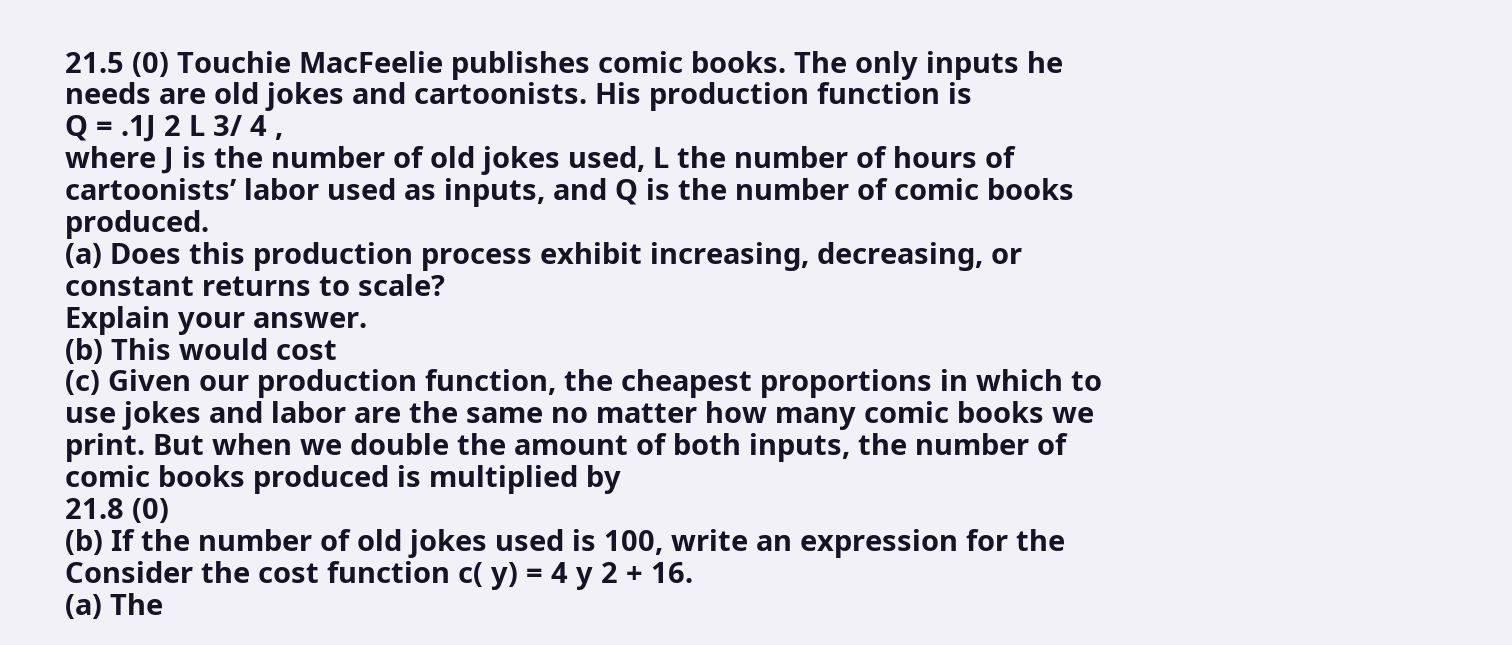21.5 (0) Touchie MacFeelie publishes comic books. The only inputs he
needs are old jokes and cartoonists. His production function is
Q = .1J 2 L 3/ 4 ,
where J is the number of old jokes used, L the number of hours of cartoonists’ labor used as inputs, and Q is the number of comic books produced.
(a) Does this production process exhibit increasing, decreasing, or constant returns to scale?
Explain your answer.
(b) This would cost
(c) Given our production function, the cheapest proportions in which to
use jokes and labor are the same no matter how many comic books we
print. But when we double the amount of both inputs, the number of
comic books produced is multiplied by
21.8 (0)
(b) If the number of old jokes used is 100, write an expression for the
Consider the cost function c( y) = 4 y 2 + 16.
(a) The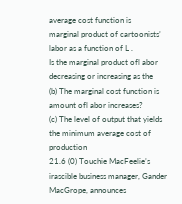average cost function is
marginal product of cartoonists’ labor as a function of L .
Is the marginal product ofl abor decreasing or increasing as the
(b) The marginal cost function is
amount ofl abor increases?
(c) The level of output that yields the minimum average cost of production
21.6 (0) Touchie MacFeelie’s irascible business manager, Gander MacGrope, announces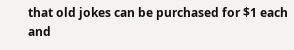that old jokes can be purchased for $1 each and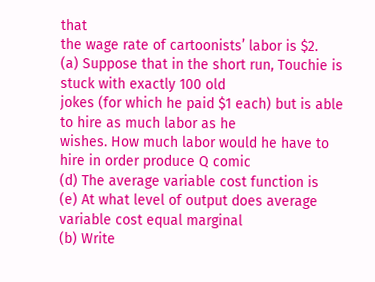that
the wage rate of cartoonists’ labor is $2.
(a) Suppose that in the short run, Touchie is stuck with exactly 100 old
jokes (for which he paid $1 each) but is able to hire as much labor as he
wishes. How much labor would he have to hire in order produce Q comic
(d) The average variable cost function is
(e) At what level of output does average variable cost equal marginal
(b) Write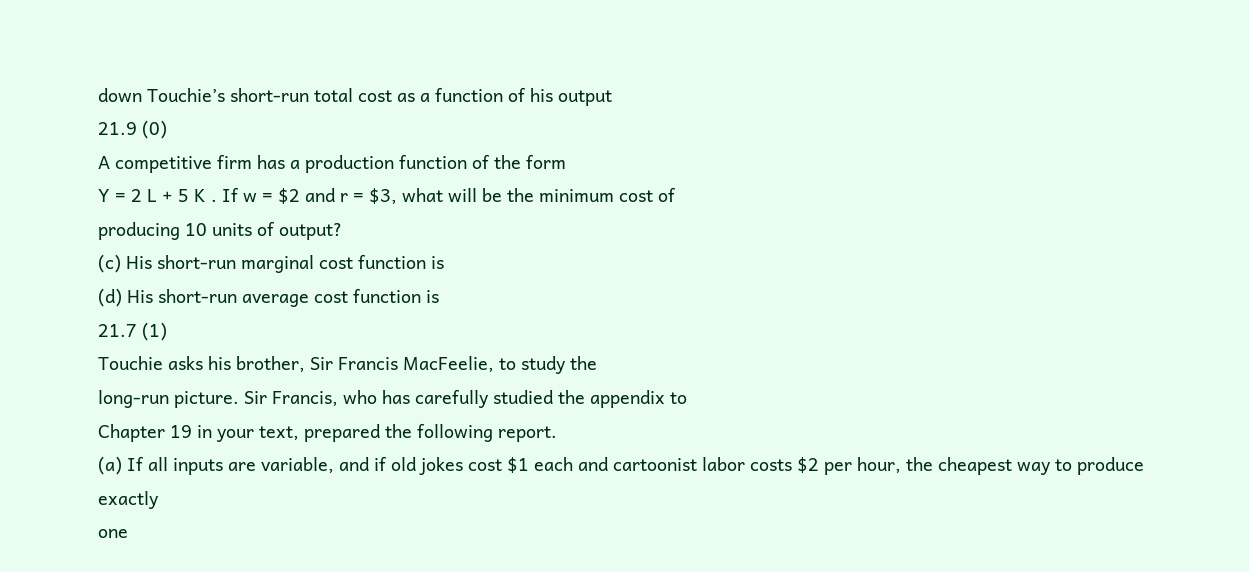down Touchie’s short-run total cost as a function of his output
21.9 (0)
A competitive firm has a production function of the form
Y = 2 L + 5 K . If w = $2 and r = $3, what will be the minimum cost of
producing 10 units of output?
(c) His short-run marginal cost function is
(d) His short-run average cost function is
21.7 (1)
Touchie asks his brother, Sir Francis MacFeelie, to study the
long-run picture. Sir Francis, who has carefully studied the appendix to
Chapter 19 in your text, prepared the following report.
(a) If all inputs are variable, and if old jokes cost $1 each and cartoonist labor costs $2 per hour, the cheapest way to produce exactly
one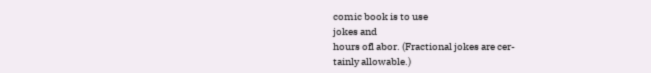comic book is to use
jokes and
hours ofl abor. (Fractional jokes are cer-
tainly allowable.)